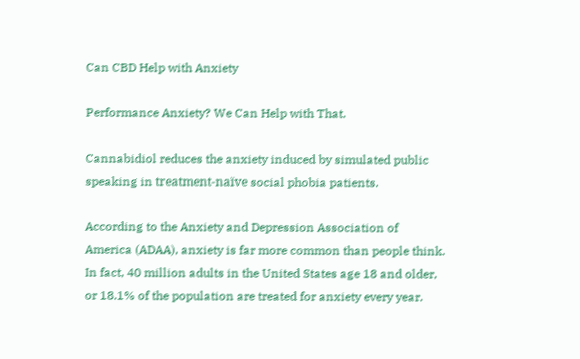Can CBD Help with Anxiety

Performance Anxiety? We Can Help with That.

Cannabidiol reduces the anxiety induced by simulated public speaking in treatment-naïve social phobia patients.

According to the Anxiety and Depression Association of America (ADAA), anxiety is far more common than people think. In fact, 40 million adults in the United States age 18 and older, or 18.1% of the population are treated for anxiety every year.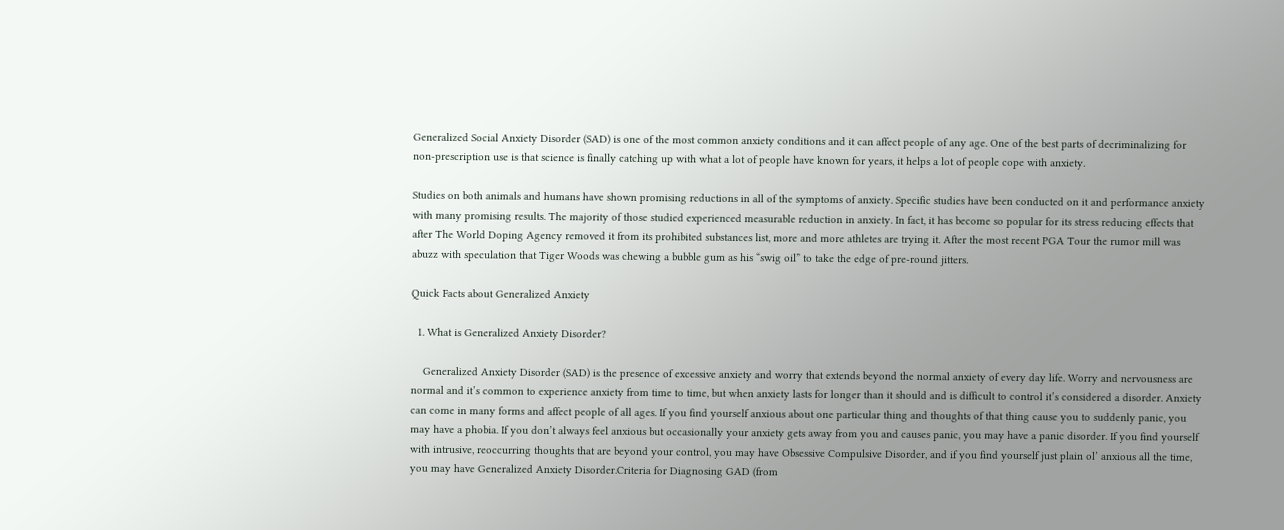Generalized Social Anxiety Disorder (SAD) is one of the most common anxiety conditions and it can affect people of any age. One of the best parts of decriminalizing for non-prescription use is that science is finally catching up with what a lot of people have known for years, it helps a lot of people cope with anxiety.

Studies on both animals and humans have shown promising reductions in all of the symptoms of anxiety. Specific studies have been conducted on it and performance anxiety with many promising results. The majority of those studied experienced measurable reduction in anxiety. In fact, it has become so popular for its stress reducing effects that after The World Doping Agency removed it from its prohibited substances list, more and more athletes are trying it. After the most recent PGA Tour the rumor mill was abuzz with speculation that Tiger Woods was chewing a bubble gum as his “swig oil” to take the edge of pre-round jitters.

Quick Facts about Generalized Anxiety

  1. What is Generalized Anxiety Disorder?

    Generalized Anxiety Disorder (SAD) is the presence of excessive anxiety and worry that extends beyond the normal anxiety of every day life. Worry and nervousness are normal and it’s common to experience anxiety from time to time, but when anxiety lasts for longer than it should and is difficult to control it’s considered a disorder. Anxiety can come in many forms and affect people of all ages. If you find yourself anxious about one particular thing and thoughts of that thing cause you to suddenly panic, you may have a phobia. If you don’t always feel anxious but occasionally your anxiety gets away from you and causes panic, you may have a panic disorder. If you find yourself with intrusive, reoccurring thoughts that are beyond your control, you may have Obsessive Compulsive Disorder, and if you find yourself just plain ol’ anxious all the time, you may have Generalized Anxiety Disorder.Criteria for Diagnosing GAD (from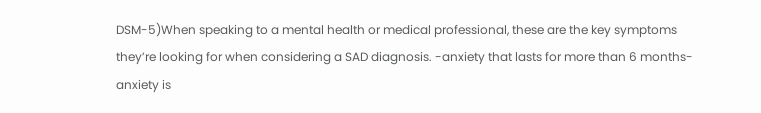DSM-5)When speaking to a mental health or medical professional, these are the key symptoms they’re looking for when considering a SAD diagnosis. -anxiety that lasts for more than 6 months-anxiety is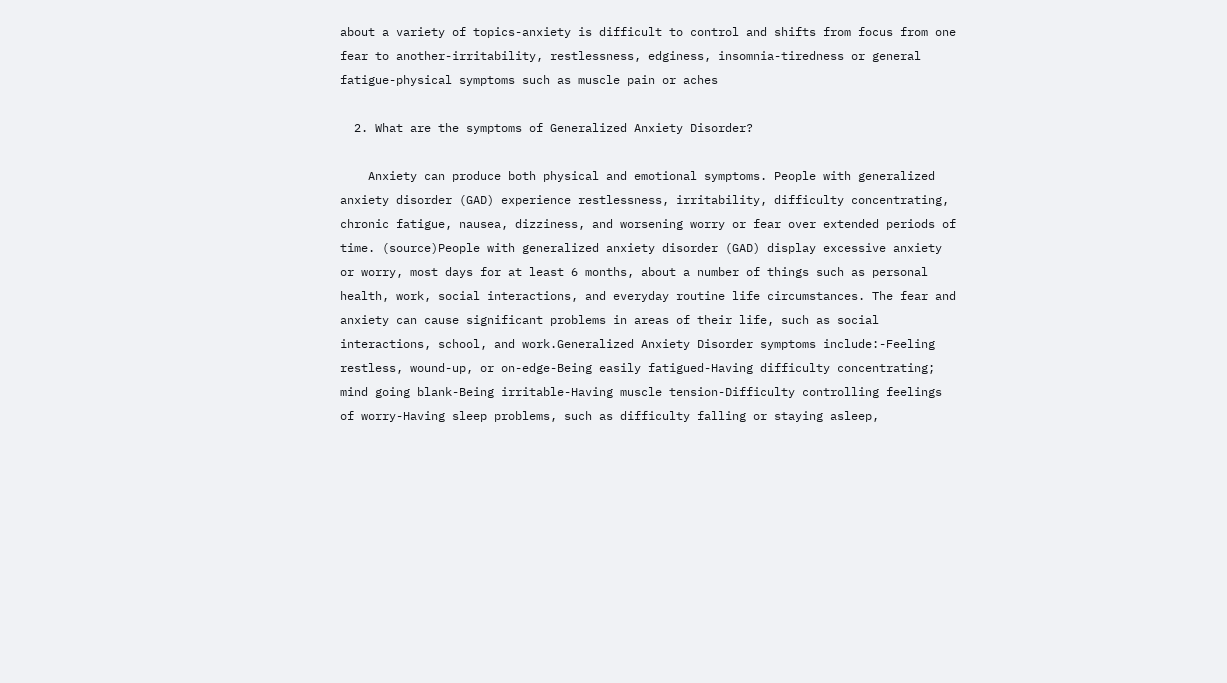about a variety of topics-anxiety is difficult to control and shifts from focus from one fear to another-irritability, restlessness, edginess, insomnia-tiredness or general fatigue-physical symptoms such as muscle pain or aches

  2. What are the symptoms of Generalized Anxiety Disorder?

    Anxiety can produce both physical and emotional symptoms. People with generalized anxiety disorder (GAD) experience restlessness, irritability, difficulty concentrating, chronic fatigue, nausea, dizziness, and worsening worry or fear over extended periods of time. (source)People with generalized anxiety disorder (GAD) display excessive anxiety or worry, most days for at least 6 months, about a number of things such as personal health, work, social interactions, and everyday routine life circumstances. The fear and anxiety can cause significant problems in areas of their life, such as social interactions, school, and work.Generalized Anxiety Disorder symptoms include:-Feeling restless, wound-up, or on-edge-Being easily fatigued-Having difficulty concentrating; mind going blank-Being irritable-Having muscle tension-Difficulty controlling feelings of worry-Having sleep problems, such as difficulty falling or staying asleep,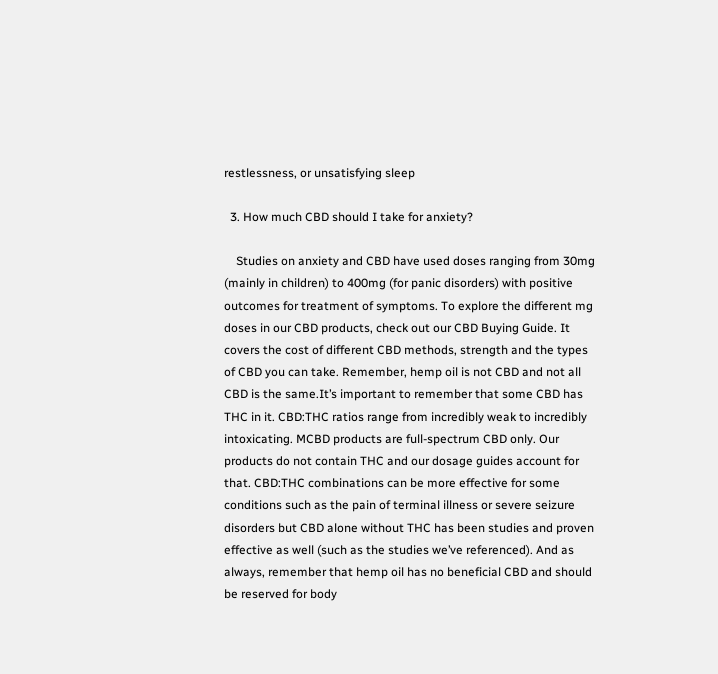restlessness, or unsatisfying sleep

  3. How much CBD should I take for anxiety?

    Studies on anxiety and CBD have used doses ranging from 30mg (mainly in children) to 400mg (for panic disorders) with positive outcomes for treatment of symptoms. To explore the different mg doses in our CBD products, check out our CBD Buying Guide. It covers the cost of different CBD methods, strength and the types of CBD you can take. Remember, hemp oil is not CBD and not all CBD is the same.It’s important to remember that some CBD has THC in it. CBD:THC ratios range from incredibly weak to incredibly intoxicating. MCBD products are full-spectrum CBD only. Our products do not contain THC and our dosage guides account for that. CBD:THC combinations can be more effective for some conditions such as the pain of terminal illness or severe seizure disorders but CBD alone without THC has been studies and proven effective as well (such as the studies we’ve referenced). And as always, remember that hemp oil has no beneficial CBD and should be reserved for body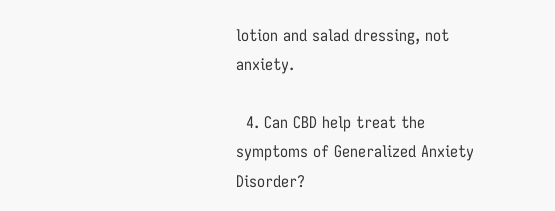lotion and salad dressing, not anxiety.

  4. Can CBD help treat the symptoms of Generalized Anxiety Disorder?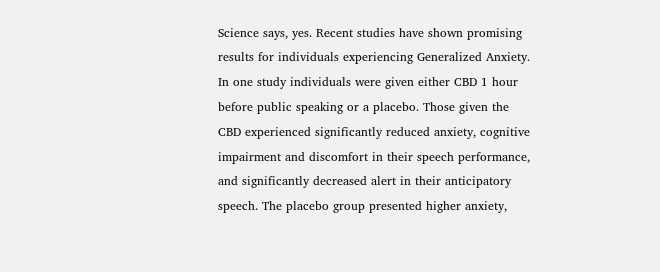Science says, yes. Recent studies have shown promising results for individuals experiencing Generalized Anxiety. In one study individuals were given either CBD 1 hour before public speaking or a placebo. Those given the CBD experienced significantly reduced anxiety, cognitive impairment and discomfort in their speech performance, and significantly decreased alert in their anticipatory speech. The placebo group presented higher anxiety,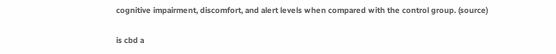cognitive impairment, discomfort, and alert levels when compared with the control group. (source)

is cbd a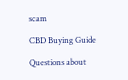scam

CBD Buying Guide

Questions about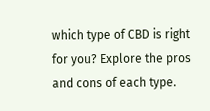which type of CBD is right for you? Explore the pros and cons of each type.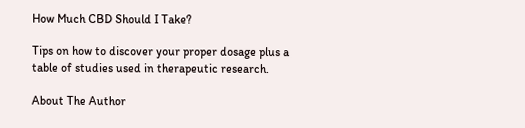How Much CBD Should I Take?

Tips on how to discover your proper dosage plus a table of studies used in therapeutic research.

About The Author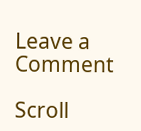Leave a Comment

Scroll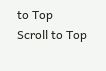to Top
Scroll to Top